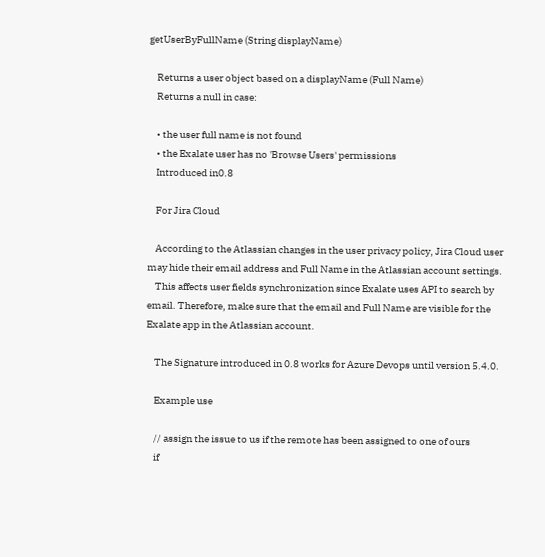getUserByFullName (String displayName)

    Returns a user object based on a displayName (Full Name)
    Returns a null in case:

    • the user full name is not found
    • the Exalate user has no 'Browse Users' permissions
    Introduced in0.8

    For Jira Cloud

    According to the Atlassian changes in the user privacy policy, Jira Cloud user may hide their email address and Full Name in the Atlassian account settings.
    This affects user fields synchronization since Exalate uses API to search by email. Therefore, make sure that the email and Full Name are visible for the Exalate app in the Atlassian account.

    The Signature introduced in 0.8 works for Azure Devops until version 5.4.0.

    Example use

    // assign the issue to us if the remote has been assigned to one of ours
    if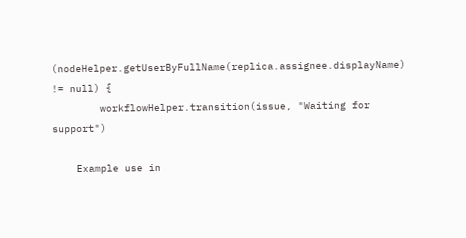(nodeHelper.getUserByFullName(replica.assignee.displayName) != null) {
        workflowHelper.transition(issue, "Waiting for support")

    Example use in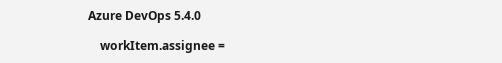Azure DevOps 5.4.0

    workItem.assignee =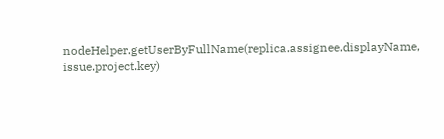nodeHelper.getUserByFullName(replica.assignee.displayName, issue.project.key)